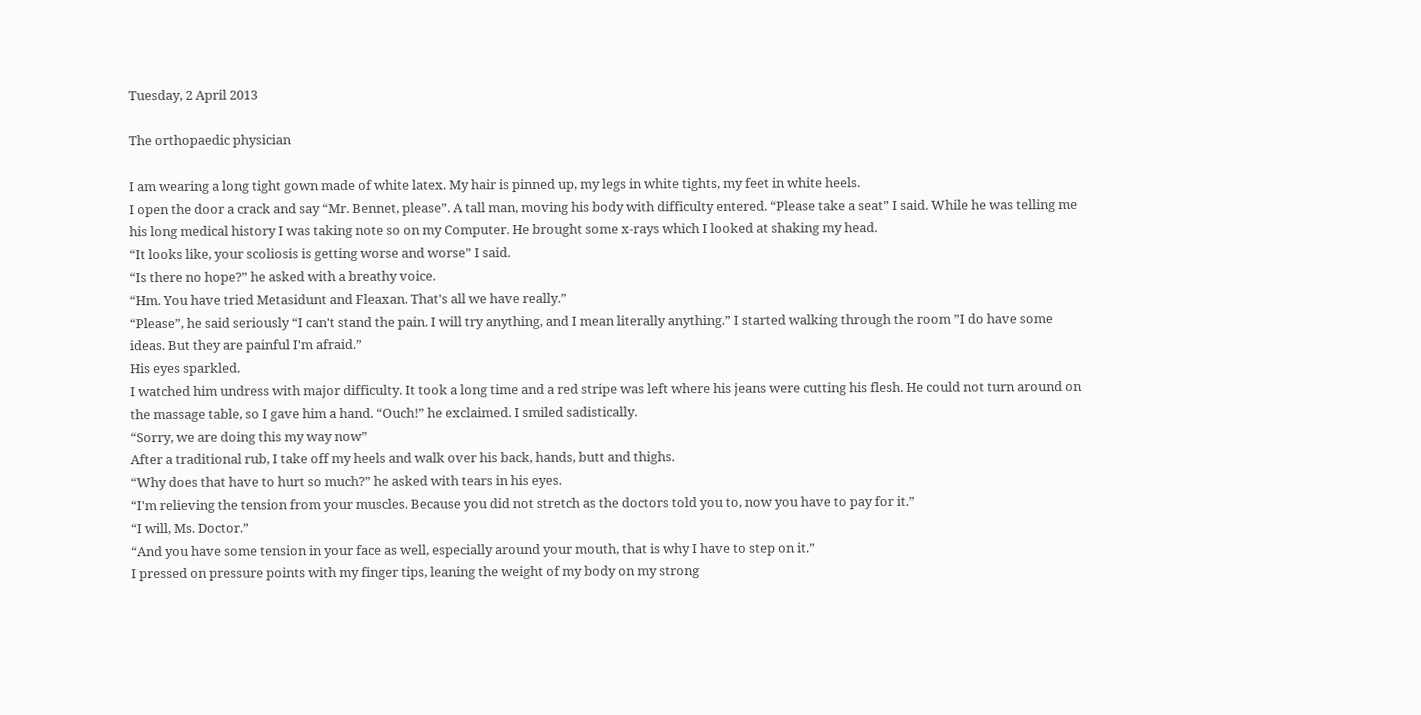Tuesday, 2 April 2013

The orthopaedic physician

I am wearing a long tight gown made of white latex. My hair is pinned up, my legs in white tights, my feet in white heels.
I open the door a crack and say “Mr. Bennet, please”. A tall man, moving his body with difficulty entered. “Please take a seat” I said. While he was telling me his long medical history I was taking note so on my Computer. He brought some x-rays which I looked at shaking my head.
“It looks like, your scoliosis is getting worse and worse” I said.
“Is there no hope?” he asked with a breathy voice.
“Hm. You have tried Metasidunt and Fleaxan. That's all we have really.”
“Please”, he said seriously “I can't stand the pain. I will try anything, and I mean literally anything.” I started walking through the room ”I do have some ideas. But they are painful I'm afraid.”
His eyes sparkled.
I watched him undress with major difficulty. It took a long time and a red stripe was left where his jeans were cutting his flesh. He could not turn around on the massage table, so I gave him a hand. “Ouch!” he exclaimed. I smiled sadistically.
“Sorry, we are doing this my way now”
After a traditional rub, I take off my heels and walk over his back, hands, butt and thighs.
“Why does that have to hurt so much?” he asked with tears in his eyes.
“I'm relieving the tension from your muscles. Because you did not stretch as the doctors told you to, now you have to pay for it.”
“I will, Ms. Doctor.”
“And you have some tension in your face as well, especially around your mouth, that is why I have to step on it.”
I pressed on pressure points with my finger tips, leaning the weight of my body on my strong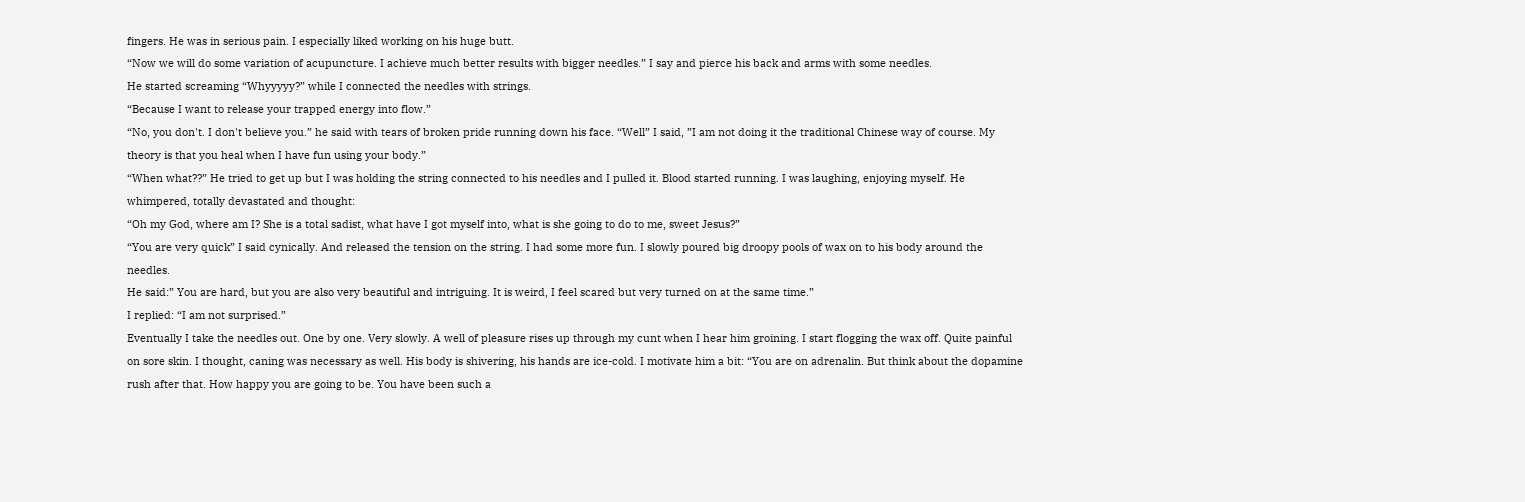fingers. He was in serious pain. I especially liked working on his huge butt.
“Now we will do some variation of acupuncture. I achieve much better results with bigger needles.” I say and pierce his back and arms with some needles.
He started screaming “Whyyyyy?” while I connected the needles with strings.
“Because I want to release your trapped energy into flow.”
“No, you don't. I don't believe you.” he said with tears of broken pride running down his face. “Well” I said, ”I am not doing it the traditional Chinese way of course. My theory is that you heal when I have fun using your body.”
“When what??” He tried to get up but I was holding the string connected to his needles and I pulled it. Blood started running. I was laughing, enjoying myself. He whimpered, totally devastated and thought:
“Oh my God, where am I? She is a total sadist, what have I got myself into, what is she going to do to me, sweet Jesus?”
“You are very quick” I said cynically. And released the tension on the string. I had some more fun. I slowly poured big droopy pools of wax on to his body around the needles.
He said:” You are hard, but you are also very beautiful and intriguing. It is weird, I feel scared but very turned on at the same time.”
I replied: “I am not surprised.”
Eventually I take the needles out. One by one. Very slowly. A well of pleasure rises up through my cunt when I hear him groining. I start flogging the wax off. Quite painful on sore skin. I thought, caning was necessary as well. His body is shivering, his hands are ice-cold. I motivate him a bit: “You are on adrenalin. But think about the dopamine rush after that. How happy you are going to be. You have been such a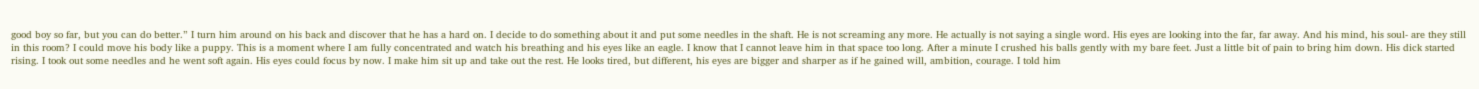good boy so far, but you can do better.” I turn him around on his back and discover that he has a hard on. I decide to do something about it and put some needles in the shaft. He is not screaming any more. He actually is not saying a single word. His eyes are looking into the far, far away. And his mind, his soul- are they still in this room? I could move his body like a puppy. This is a moment where I am fully concentrated and watch his breathing and his eyes like an eagle. I know that I cannot leave him in that space too long. After a minute I crushed his balls gently with my bare feet. Just a little bit of pain to bring him down. His dick started rising. I took out some needles and he went soft again. His eyes could focus by now. I make him sit up and take out the rest. He looks tired, but different, his eyes are bigger and sharper as if he gained will, ambition, courage. I told him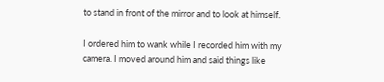to stand in front of the mirror and to look at himself.

I ordered him to wank while I recorded him with my camera. I moved around him and said things like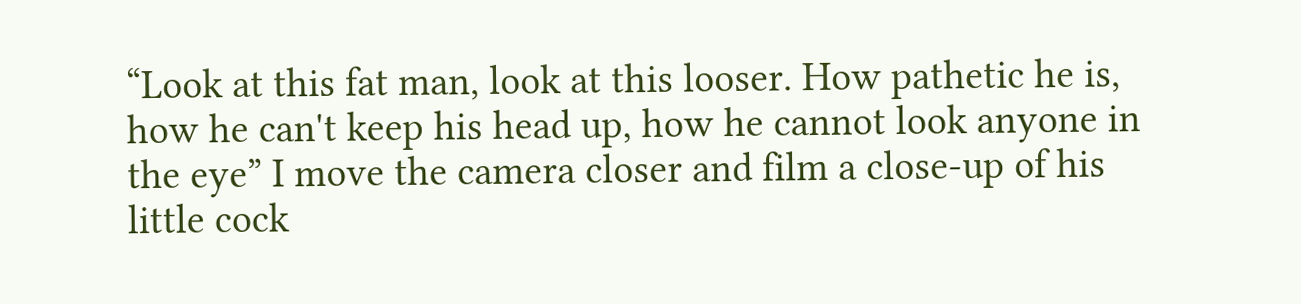“Look at this fat man, look at this looser. How pathetic he is, how he can't keep his head up, how he cannot look anyone in the eye” I move the camera closer and film a close-up of his little cock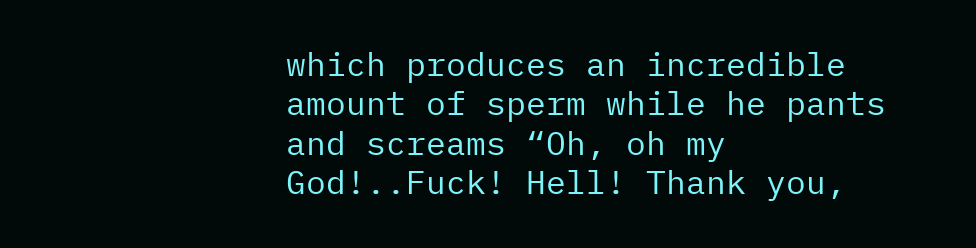which produces an incredible amount of sperm while he pants and screams “Oh, oh my God!..Fuck! Hell! Thank you,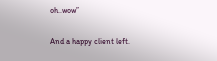oh..wow”

And a happy client left.